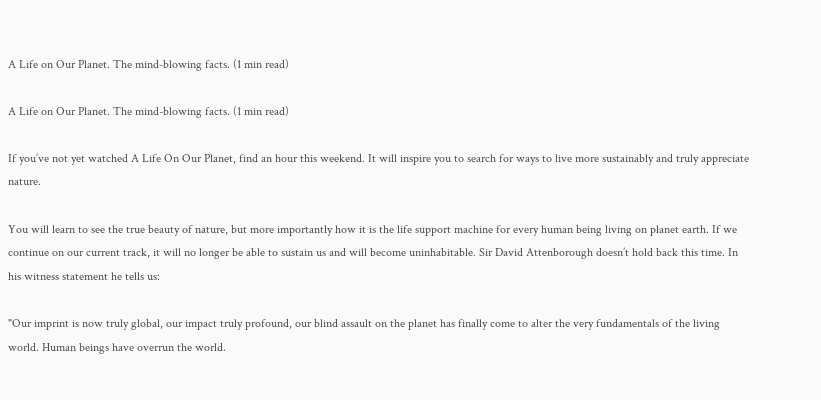A Life on Our Planet. The mind-blowing facts. (1 min read)

A Life on Our Planet. The mind-blowing facts. (1 min read)

If you’ve not yet watched A Life On Our Planet, find an hour this weekend. It will inspire you to search for ways to live more sustainably and truly appreciate nature.

You will learn to see the true beauty of nature, but more importantly how it is the life support machine for every human being living on planet earth. If we continue on our current track, it will no longer be able to sustain us and will become uninhabitable. Sir David Attenborough doesn’t hold back this time. In his witness statement he tells us:

"Our imprint is now truly global, our impact truly profound, our blind assault on the planet has finally come to alter the very fundamentals of the living world. Human beings have overrun the world.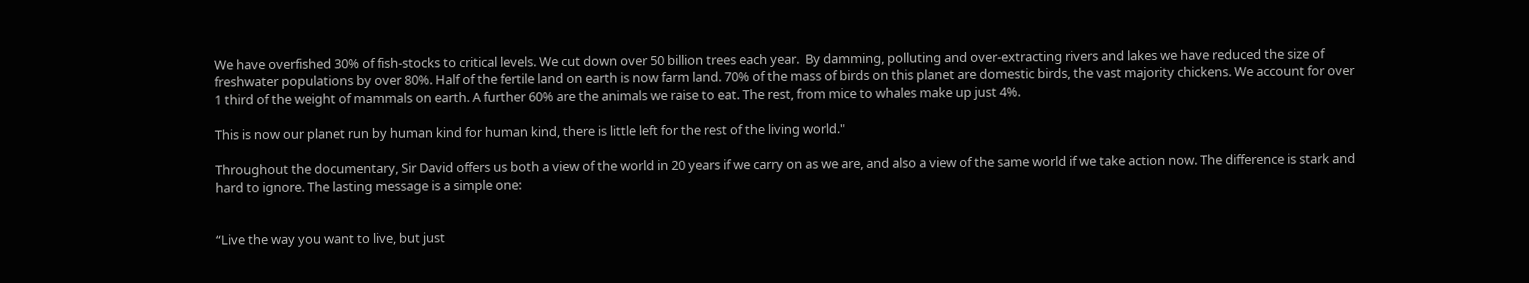We have overfished 30% of fish-stocks to critical levels. We cut down over 50 billion trees each year.  By damming, polluting and over-extracting rivers and lakes we have reduced the size of freshwater populations by over 80%. Half of the fertile land on earth is now farm land. 70% of the mass of birds on this planet are domestic birds, the vast majority chickens. We account for over 1 third of the weight of mammals on earth. A further 60% are the animals we raise to eat. The rest, from mice to whales make up just 4%.

This is now our planet run by human kind for human kind, there is little left for the rest of the living world."

Throughout the documentary, Sir David offers us both a view of the world in 20 years if we carry on as we are, and also a view of the same world if we take action now. The difference is stark and hard to ignore. The lasting message is a simple one:


“Live the way you want to live, but just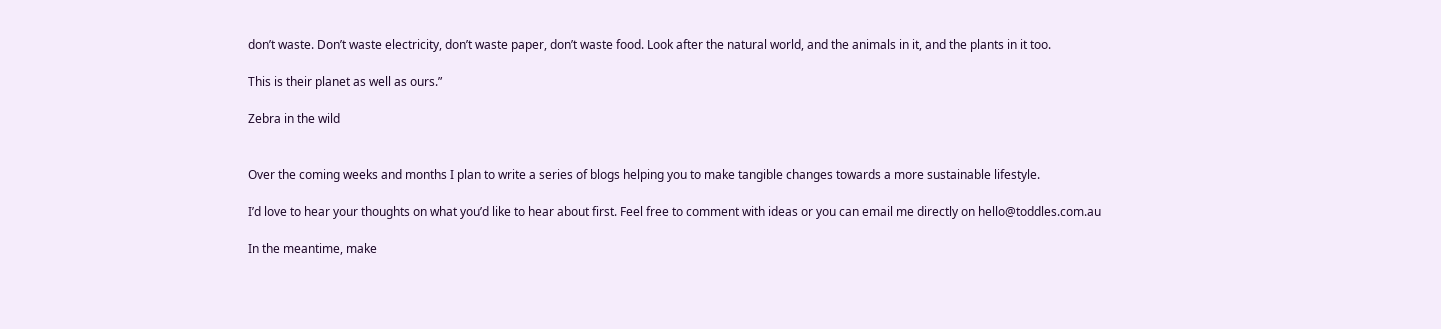don’t waste. Don’t waste electricity, don’t waste paper, don’t waste food. Look after the natural world, and the animals in it, and the plants in it too.

This is their planet as well as ours.”

Zebra in the wild


Over the coming weeks and months I plan to write a series of blogs helping you to make tangible changes towards a more sustainable lifestyle.

I’d love to hear your thoughts on what you’d like to hear about first. Feel free to comment with ideas or you can email me directly on hello@toddles.com.au

In the meantime, make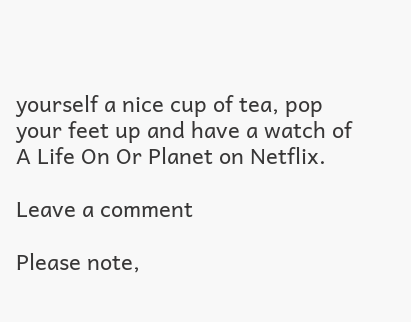yourself a nice cup of tea, pop your feet up and have a watch of A Life On Or Planet on Netflix.

Leave a comment

Please note,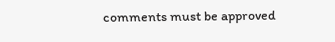comments must be approved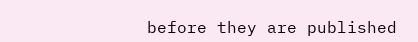before they are published